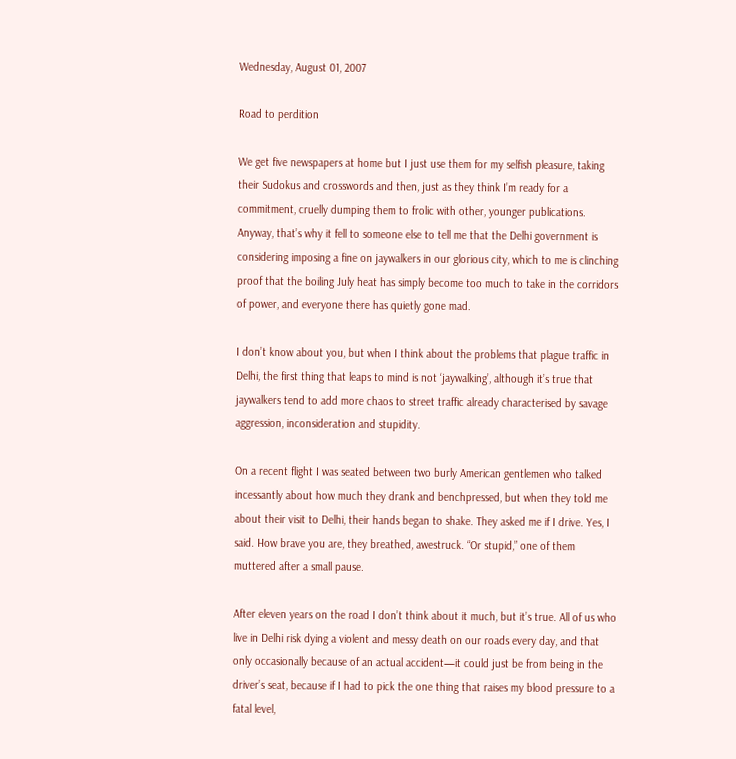Wednesday, August 01, 2007

Road to perdition

We get five newspapers at home but I just use them for my selfish pleasure, taking their Sudokus and crosswords and then, just as they think I’m ready for a commitment, cruelly dumping them to frolic with other, younger publications. Anyway, that’s why it fell to someone else to tell me that the Delhi government is considering imposing a fine on jaywalkers in our glorious city, which to me is clinching proof that the boiling July heat has simply become too much to take in the corridors of power, and everyone there has quietly gone mad.

I don’t know about you, but when I think about the problems that plague traffic in Delhi, the first thing that leaps to mind is not ‘jaywalking’, although it’s true that jaywalkers tend to add more chaos to street traffic already characterised by savage aggression, inconsideration and stupidity.

On a recent flight I was seated between two burly American gentlemen who talked incessantly about how much they drank and benchpressed, but when they told me about their visit to Delhi, their hands began to shake. They asked me if I drive. Yes, I said. How brave you are, they breathed, awestruck. “Or stupid,” one of them muttered after a small pause.

After eleven years on the road I don’t think about it much, but it’s true. All of us who live in Delhi risk dying a violent and messy death on our roads every day, and that only occasionally because of an actual accident—it could just be from being in the driver’s seat, because if I had to pick the one thing that raises my blood pressure to a fatal level,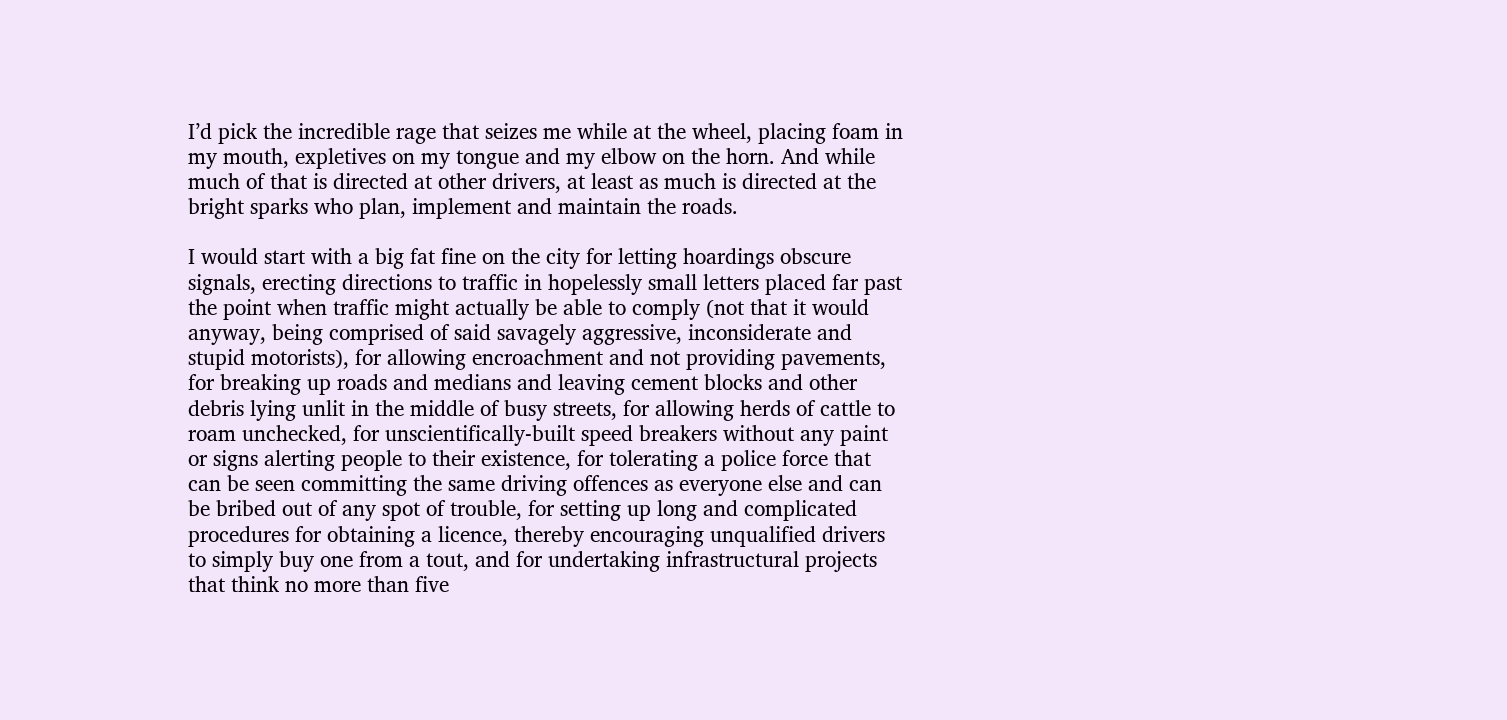I’d pick the incredible rage that seizes me while at the wheel, placing foam in my mouth, expletives on my tongue and my elbow on the horn. And while much of that is directed at other drivers, at least as much is directed at the bright sparks who plan, implement and maintain the roads.

I would start with a big fat fine on the city for letting hoardings obscure signals, erecting directions to traffic in hopelessly small letters placed far past the point when traffic might actually be able to comply (not that it would anyway, being comprised of said savagely aggressive, inconsiderate and stupid motorists), for allowing encroachment and not providing pavements, for breaking up roads and medians and leaving cement blocks and other debris lying unlit in the middle of busy streets, for allowing herds of cattle to roam unchecked, for unscientifically-built speed breakers without any paint or signs alerting people to their existence, for tolerating a police force that can be seen committing the same driving offences as everyone else and can be bribed out of any spot of trouble, for setting up long and complicated procedures for obtaining a licence, thereby encouraging unqualified drivers to simply buy one from a tout, and for undertaking infrastructural projects that think no more than five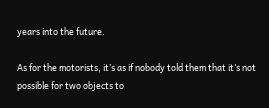years into the future.

As for the motorists, it’s as if nobody told them that it’s not possible for two objects to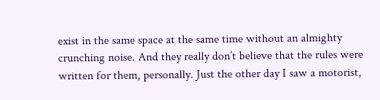exist in the same space at the same time without an almighty crunching noise. And they really don’t believe that the rules were written for them, personally. Just the other day I saw a motorist,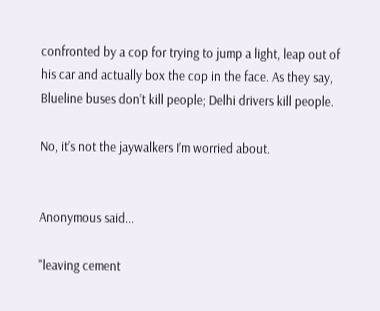confronted by a cop for trying to jump a light, leap out of his car and actually box the cop in the face. As they say, Blueline buses don’t kill people; Delhi drivers kill people.

No, it’s not the jaywalkers I’m worried about.


Anonymous said...

"leaving cement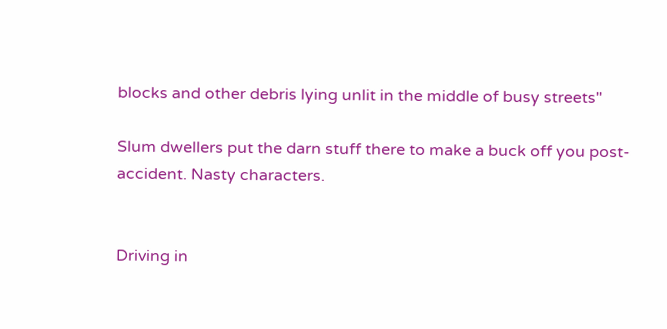blocks and other debris lying unlit in the middle of busy streets"

Slum dwellers put the darn stuff there to make a buck off you post-accident. Nasty characters.


Driving in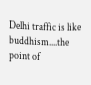Delhi traffic is like buddhism....the point of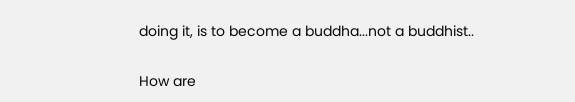doing it, is to become a buddha...not a buddhist..

How are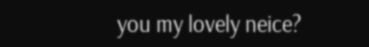you my lovely neice?